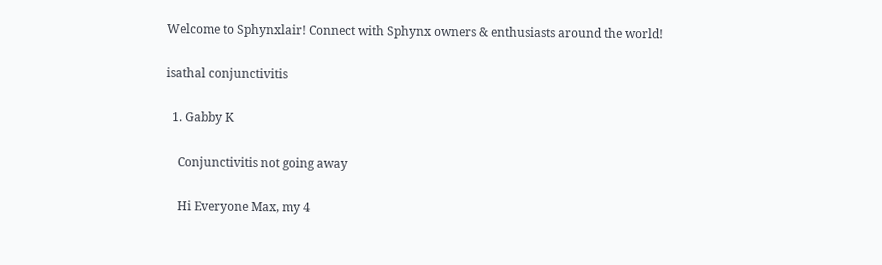Welcome to Sphynxlair! Connect with Sphynx owners & enthusiasts around the world!

isathal conjunctivitis

  1. Gabby K

    Conjunctivitis not going away

    Hi Everyone Max, my 4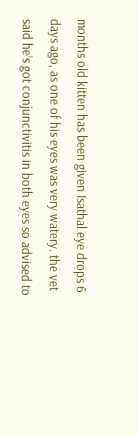months old kitten has been given Isathal eye drops 6 days ago, as one of his eyes was very watery. the vet said he’s got conjunctivitis in both eyes so advised to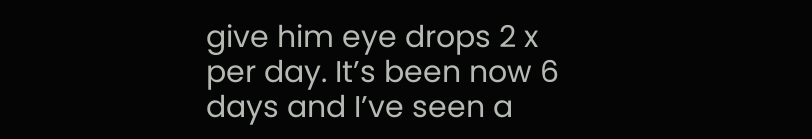give him eye drops 2 x per day. It’s been now 6 days and I’ve seen a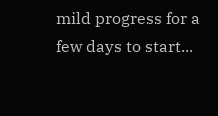mild progress for a few days to start...